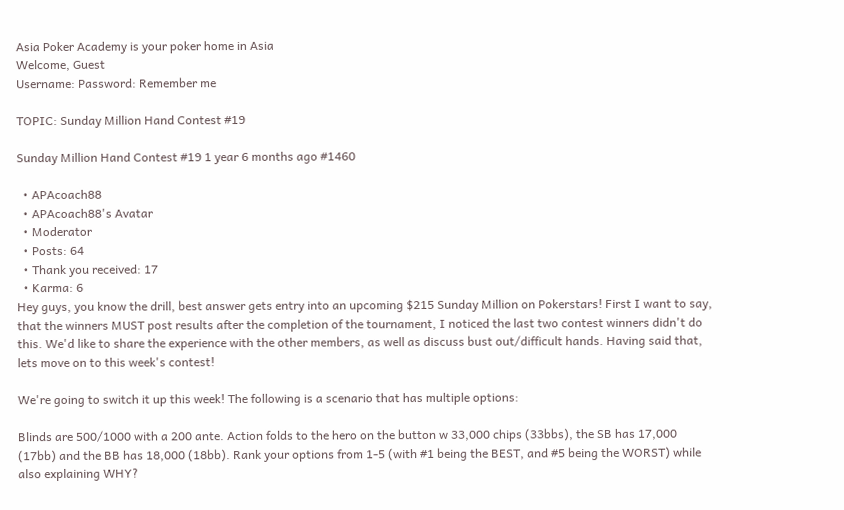Asia Poker Academy is your poker home in Asia
Welcome, Guest
Username: Password: Remember me

TOPIC: Sunday Million Hand Contest #19

Sunday Million Hand Contest #19 1 year 6 months ago #1460

  • APAcoach88
  • APAcoach88's Avatar
  • Moderator
  • Posts: 64
  • Thank you received: 17
  • Karma: 6
Hey guys, you know the drill, best answer gets entry into an upcoming $215 Sunday Million on Pokerstars! First I want to say, that the winners MUST post results after the completion of the tournament, I noticed the last two contest winners didn't do this. We'd like to share the experience with the other members, as well as discuss bust out/difficult hands. Having said that, lets move on to this week's contest!

We're going to switch it up this week! The following is a scenario that has multiple options:

Blinds are 500/1000 with a 200 ante. Action folds to the hero on the button w 33,000 chips (33bbs), the SB has 17,000 (17bb) and the BB has 18,000 (18bb). Rank your options from 1-5 (with #1 being the BEST, and #5 being the WORST) while also explaining WHY?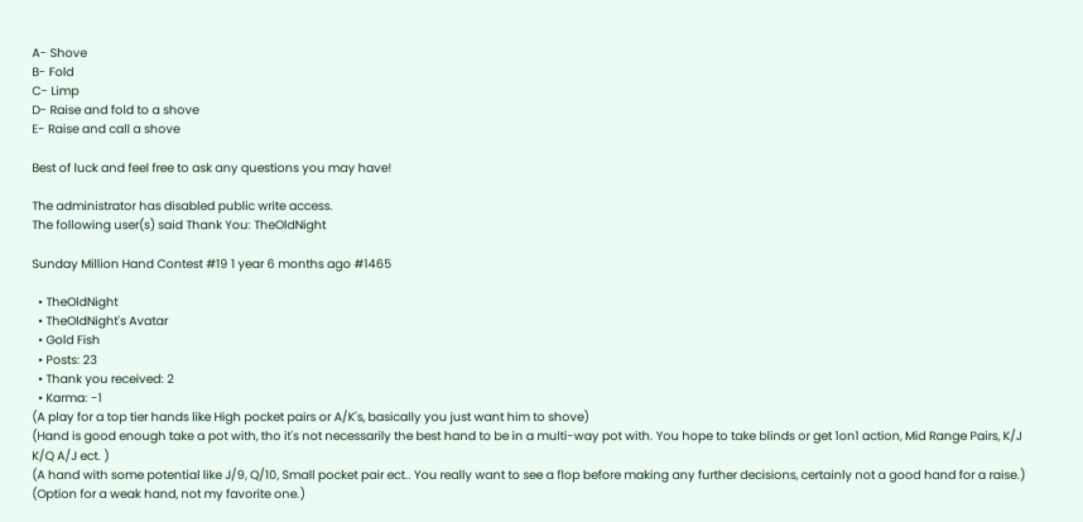A- Shove
B- Fold
C- Limp
D- Raise and fold to a shove
E- Raise and call a shove

Best of luck and feel free to ask any questions you may have!

The administrator has disabled public write access.
The following user(s) said Thank You: TheOldNight

Sunday Million Hand Contest #19 1 year 6 months ago #1465

  • TheOldNight
  • TheOldNight's Avatar
  • Gold Fish
  • Posts: 23
  • Thank you received: 2
  • Karma: -1
(A play for a top tier hands like High pocket pairs or A/K's, basically you just want him to shove)
(Hand is good enough take a pot with, tho it's not necessarily the best hand to be in a multi-way pot with. You hope to take blinds or get 1on1 action, Mid Range Pairs, K/J K/Q A/J ect. )
(A hand with some potential like J/9, Q/10, Small pocket pair ect.. You really want to see a flop before making any further decisions, certainly not a good hand for a raise.)
(Option for a weak hand, not my favorite one.)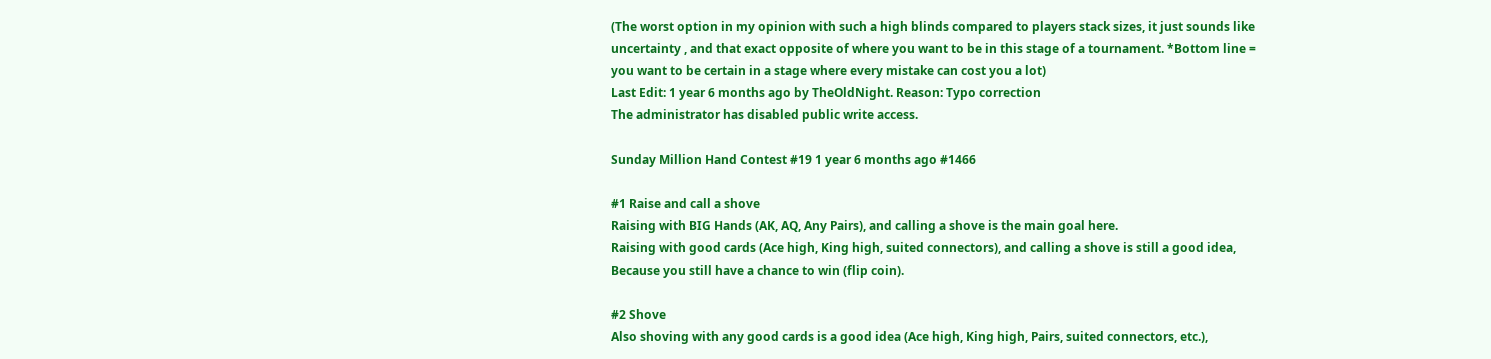(The worst option in my opinion with such a high blinds compared to players stack sizes, it just sounds like uncertainty , and that exact opposite of where you want to be in this stage of a tournament. *Bottom line = you want to be certain in a stage where every mistake can cost you a lot)
Last Edit: 1 year 6 months ago by TheOldNight. Reason: Typo correction
The administrator has disabled public write access.

Sunday Million Hand Contest #19 1 year 6 months ago #1466

#1 Raise and call a shove
Raising with BIG Hands (AK, AQ, Any Pairs), and calling a shove is the main goal here.
Raising with good cards (Ace high, King high, suited connectors), and calling a shove is still a good idea,
Because you still have a chance to win (flip coin).

#2 Shove
Also shoving with any good cards is a good idea (Ace high, King high, Pairs, suited connectors, etc.),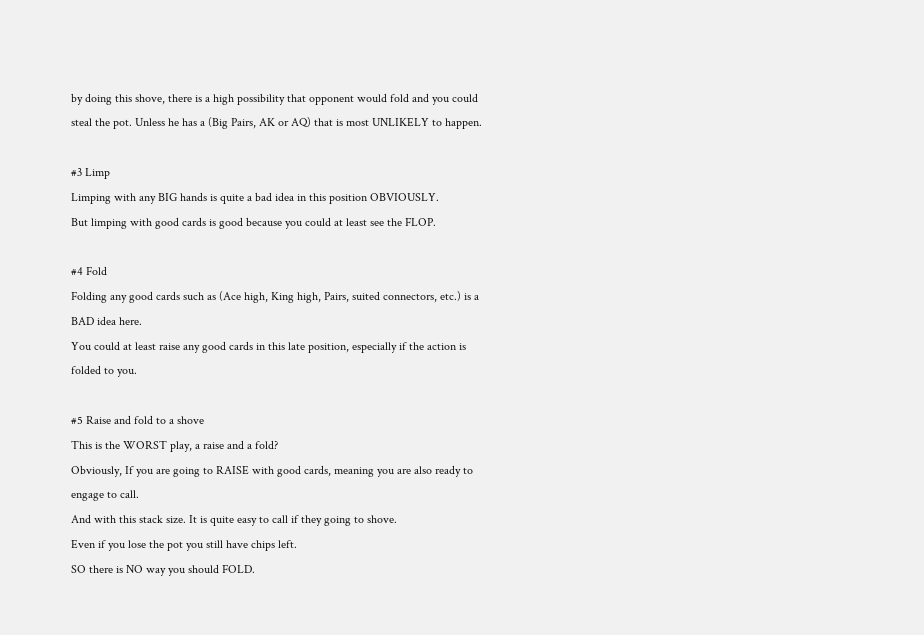by doing this shove, there is a high possibility that opponent would fold and you could steal the pot. Unless he has a (Big Pairs, AK or AQ) that is most UNLIKELY to happen.

#3 Limp
Limping with any BIG hands is quite a bad idea in this position OBVIOUSLY.
But limping with good cards is good because you could at least see the FLOP.

#4 Fold
Folding any good cards such as (Ace high, King high, Pairs, suited connectors, etc.) is a BAD idea here.
You could at least raise any good cards in this late position, especially if the action is folded to you.

#5 Raise and fold to a shove
This is the WORST play, a raise and a fold?
Obviously, If you are going to RAISE with good cards, meaning you are also ready to engage to call.
And with this stack size. It is quite easy to call if they going to shove.
Even if you lose the pot you still have chips left.
SO there is NO way you should FOLD.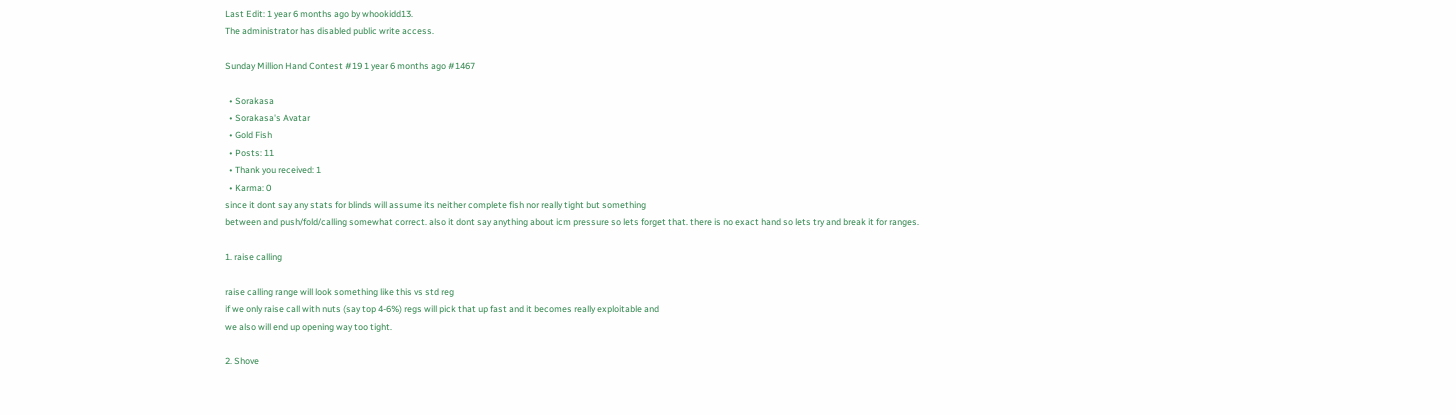Last Edit: 1 year 6 months ago by whookidd13.
The administrator has disabled public write access.

Sunday Million Hand Contest #19 1 year 6 months ago #1467

  • Sorakasa
  • Sorakasa's Avatar
  • Gold Fish
  • Posts: 11
  • Thank you received: 1
  • Karma: 0
since it dont say any stats for blinds will assume its neither complete fish nor really tight but something
between and push/fold/calling somewhat correct. also it dont say anything about icm pressure so lets forget that. there is no exact hand so lets try and break it for ranges.

1. raise calling

raise calling range will look something like this vs std reg
if we only raise call with nuts (say top 4-6%) regs will pick that up fast and it becomes really exploitable and
we also will end up opening way too tight.

2. Shove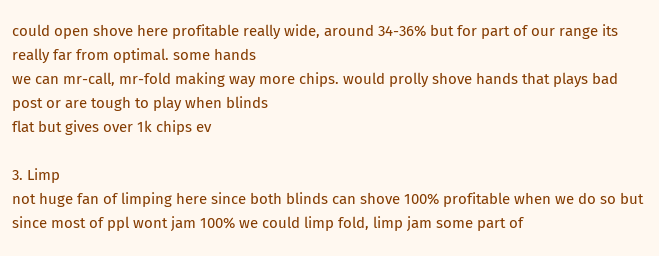could open shove here profitable really wide, around 34-36% but for part of our range its really far from optimal. some hands
we can mr-call, mr-fold making way more chips. would prolly shove hands that plays bad post or are tough to play when blinds
flat but gives over 1k chips ev

3. Limp
not huge fan of limping here since both blinds can shove 100% profitable when we do so but since most of ppl wont jam 100% we could limp fold, limp jam some part of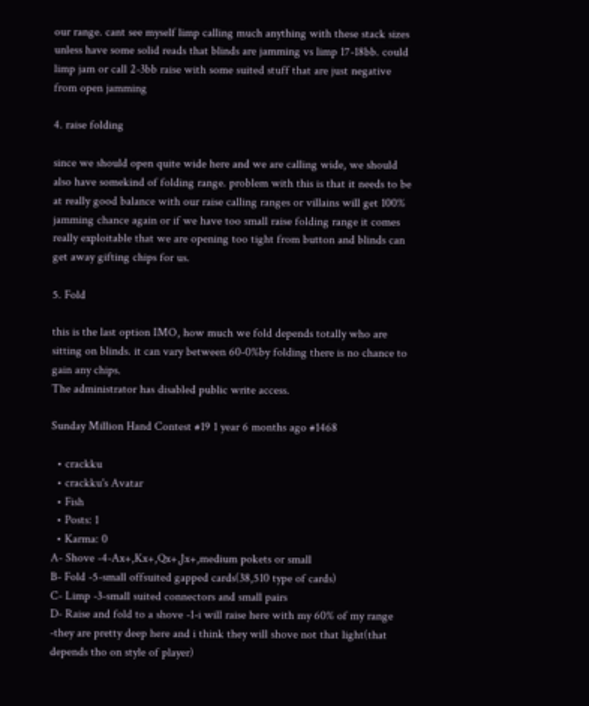our range. cant see myself limp calling much anything with these stack sizes unless have some solid reads that blinds are jamming vs limp 17-18bb. could limp jam or call 2-3bb raise with some suited stuff that are just negative from open jamming

4. raise folding

since we should open quite wide here and we are calling wide, we should also have somekind of folding range. problem with this is that it needs to be at really good balance with our raise calling ranges or villains will get 100% jamming chance again or if we have too small raise folding range it comes really exploitable that we are opening too tight from button and blinds can get away gifting chips for us.

5. Fold

this is the last option IMO, how much we fold depends totally who are sitting on blinds. it can vary between 60-0%by folding there is no chance to gain any chips.
The administrator has disabled public write access.

Sunday Million Hand Contest #19 1 year 6 months ago #1468

  • crackku
  • crackku's Avatar
  • Fish
  • Posts: 1
  • Karma: 0
A- Shove -4-Ax+,Kx+,Qx+,Jx+,medium pokets or small
B- Fold -5-small offsuited gapped cards(38,510 type of cards)
C- Limp -3-small suited connectors and small pairs
D- Raise and fold to a shove -1-i will raise here with my 60% of my range -they are pretty deep here and i think they will shove not that light(that depends tho on style of player)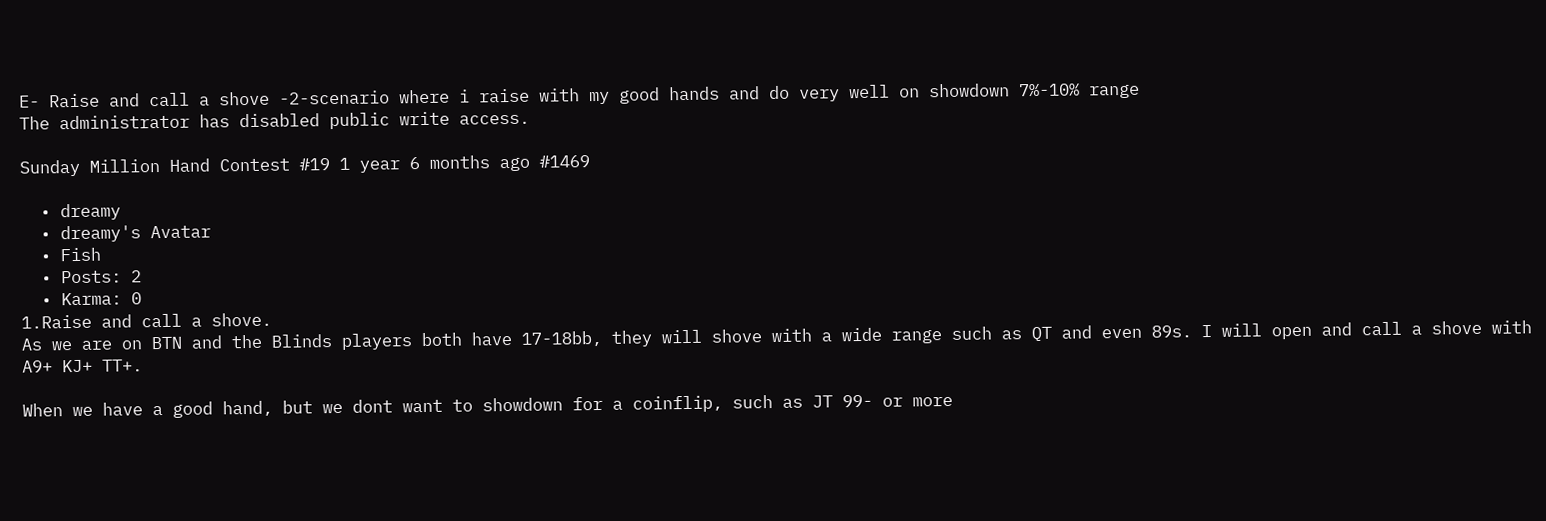E- Raise and call a shove -2-scenario where i raise with my good hands and do very well on showdown 7%-10% range
The administrator has disabled public write access.

Sunday Million Hand Contest #19 1 year 6 months ago #1469

  • dreamy
  • dreamy's Avatar
  • Fish
  • Posts: 2
  • Karma: 0
1.Raise and call a shove.
As we are on BTN and the Blinds players both have 17-18bb, they will shove with a wide range such as QT and even 89s. I will open and call a shove with A9+ KJ+ TT+.

When we have a good hand, but we dont want to showdown for a coinflip, such as JT 99- or more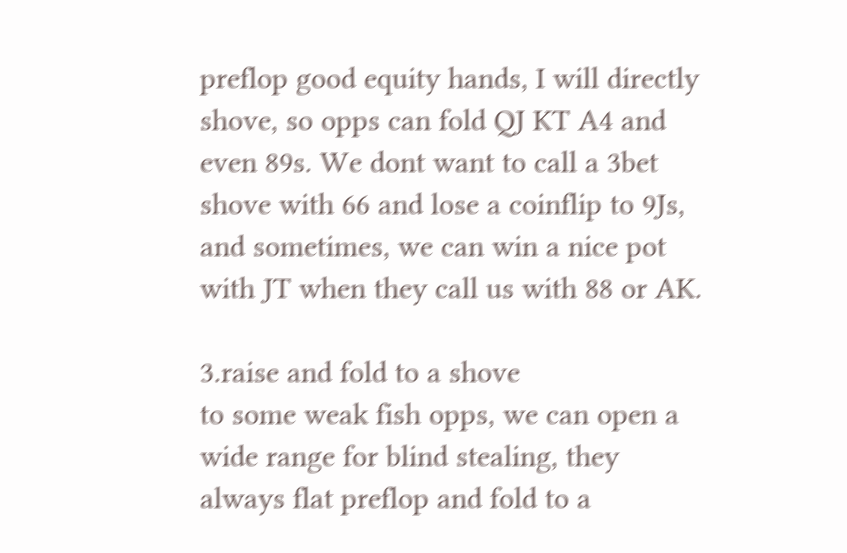preflop good equity hands, I will directly shove, so opps can fold QJ KT A4 and even 89s. We dont want to call a 3bet shove with 66 and lose a coinflip to 9Js, and sometimes, we can win a nice pot with JT when they call us with 88 or AK.

3.raise and fold to a shove
to some weak fish opps, we can open a wide range for blind stealing, they always flat preflop and fold to a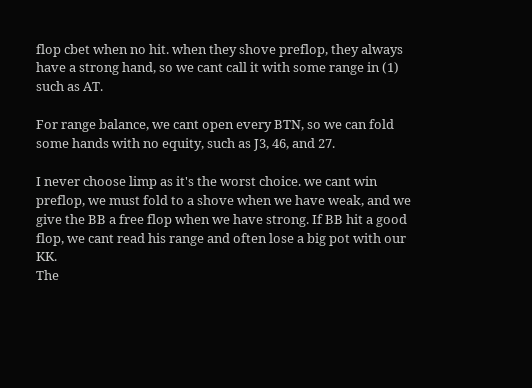flop cbet when no hit. when they shove preflop, they always have a strong hand, so we cant call it with some range in (1) such as AT.

For range balance, we cant open every BTN, so we can fold some hands with no equity, such as J3, 46, and 27.

I never choose limp as it's the worst choice. we cant win preflop, we must fold to a shove when we have weak, and we give the BB a free flop when we have strong. If BB hit a good flop, we cant read his range and often lose a big pot with our KK.
The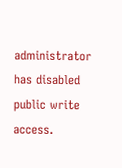administrator has disabled public write access.